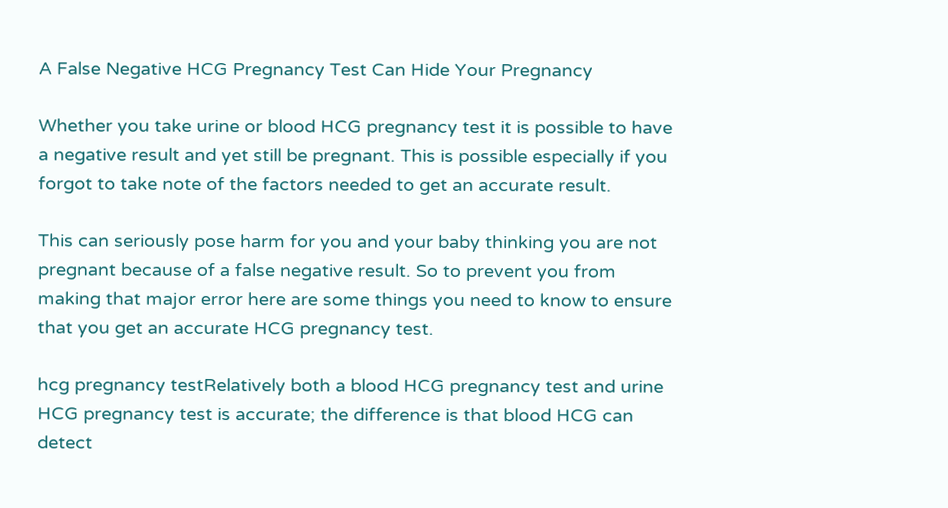A False Negative HCG Pregnancy Test Can Hide Your Pregnancy

Whether you take urine or blood HCG pregnancy test it is possible to have a negative result and yet still be pregnant. This is possible especially if you forgot to take note of the factors needed to get an accurate result.

This can seriously pose harm for you and your baby thinking you are not pregnant because of a false negative result. So to prevent you from making that major error here are some things you need to know to ensure that you get an accurate HCG pregnancy test.

hcg pregnancy testRelatively both a blood HCG pregnancy test and urine HCG pregnancy test is accurate; the difference is that blood HCG can detect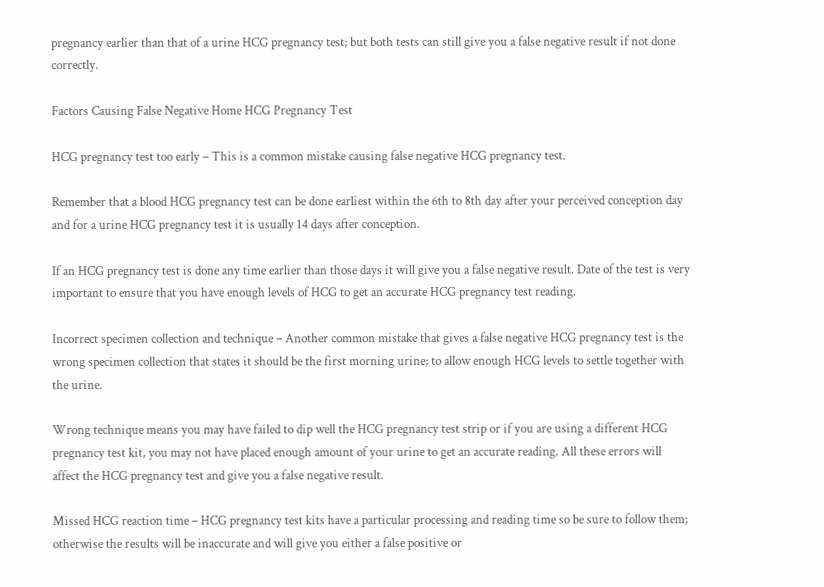pregnancy earlier than that of a urine HCG pregnancy test; but both tests can still give you a false negative result if not done correctly.

Factors Causing False Negative Home HCG Pregnancy Test

HCG pregnancy test too early – This is a common mistake causing false negative HCG pregnancy test.

Remember that a blood HCG pregnancy test can be done earliest within the 6th to 8th day after your perceived conception day and for a urine HCG pregnancy test it is usually 14 days after conception.

If an HCG pregnancy test is done any time earlier than those days it will give you a false negative result. Date of the test is very important to ensure that you have enough levels of HCG to get an accurate HCG pregnancy test reading.

Incorrect specimen collection and technique – Another common mistake that gives a false negative HCG pregnancy test is the wrong specimen collection that states it should be the first morning urine; to allow enough HCG levels to settle together with the urine.

Wrong technique means you may have failed to dip well the HCG pregnancy test strip or if you are using a different HCG pregnancy test kit, you may not have placed enough amount of your urine to get an accurate reading. All these errors will affect the HCG pregnancy test and give you a false negative result.

Missed HCG reaction time – HCG pregnancy test kits have a particular processing and reading time so be sure to follow them; otherwise the results will be inaccurate and will give you either a false positive or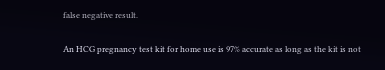false negative result.

An HCG pregnancy test kit for home use is 97% accurate as long as the kit is not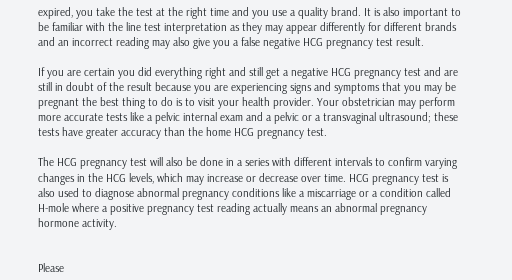expired, you take the test at the right time and you use a quality brand. It is also important to be familiar with the line test interpretation as they may appear differently for different brands and an incorrect reading may also give you a false negative HCG pregnancy test result.

If you are certain you did everything right and still get a negative HCG pregnancy test and are still in doubt of the result because you are experiencing signs and symptoms that you may be pregnant the best thing to do is to visit your health provider. Your obstetrician may perform more accurate tests like a pelvic internal exam and a pelvic or a transvaginal ultrasound; these tests have greater accuracy than the home HCG pregnancy test.

The HCG pregnancy test will also be done in a series with different intervals to confirm varying changes in the HCG levels, which may increase or decrease over time. HCG pregnancy test is also used to diagnose abnormal pregnancy conditions like a miscarriage or a condition called H-mole where a positive pregnancy test reading actually means an abnormal pregnancy hormone activity.


Please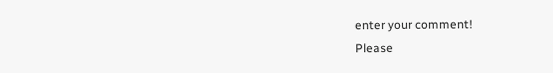enter your comment!
Please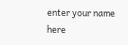enter your name here